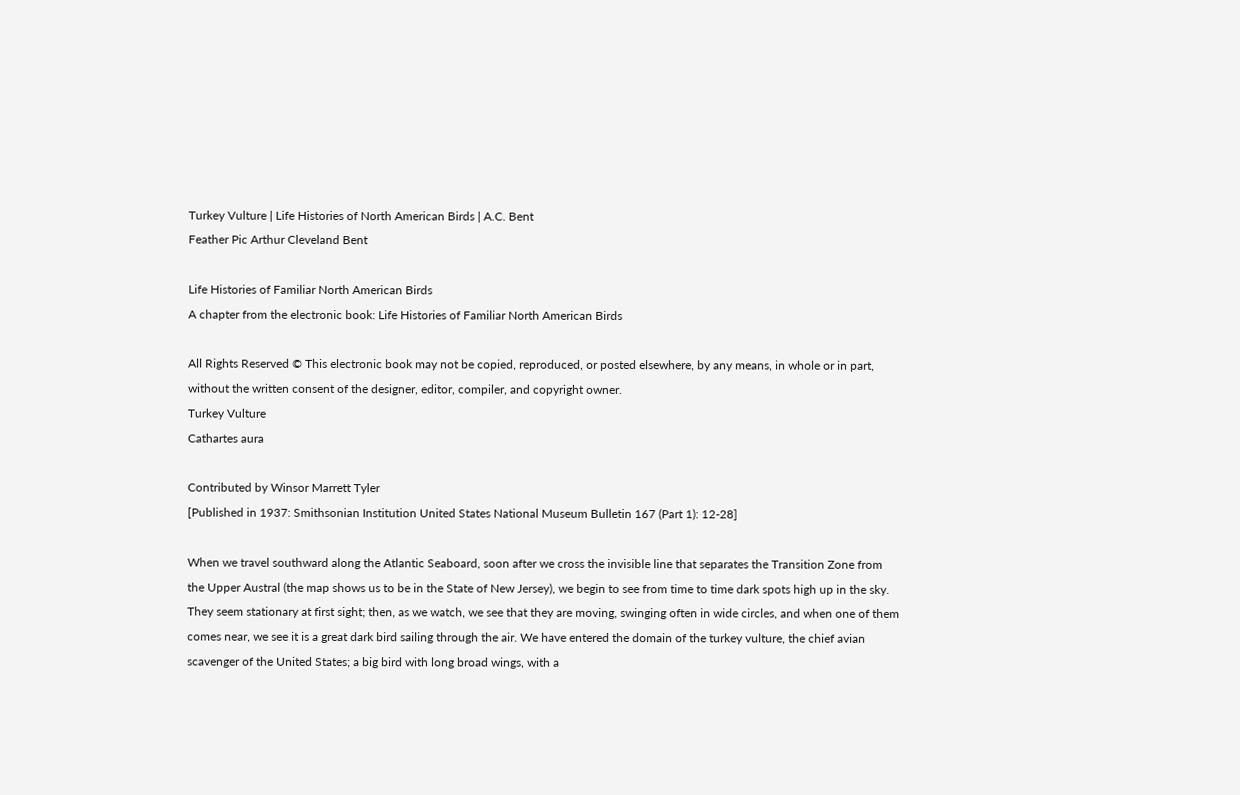Turkey Vulture | Life Histories of North American Birds | A.C. Bent
Feather Pic Arthur Cleveland Bent

Life Histories of Familiar North American Birds
A chapter from the electronic book: Life Histories of Familiar North American Birds

All Rights Reserved © This electronic book may not be copied, reproduced, or posted elsewhere, by any means, in whole or in part, without the written consent of the designer, editor, compiler, and copyright owner.
Turkey Vulture
Cathartes aura

Contributed by Winsor Marrett Tyler
[Published in 1937: Smithsonian Institution United States National Museum Bulletin 167 (Part 1): 12-28]

When we travel southward along the Atlantic Seaboard, soon after we cross the invisible line that separates the Transition Zone from the Upper Austral (the map shows us to be in the State of New Jersey), we begin to see from time to time dark spots high up in the sky. They seem stationary at first sight; then, as we watch, we see that they are moving, swinging often in wide circles, and when one of them comes near, we see it is a great dark bird sailing through the air. We have entered the domain of the turkey vulture, the chief avian scavenger of the United States; a big bird with long broad wings, with a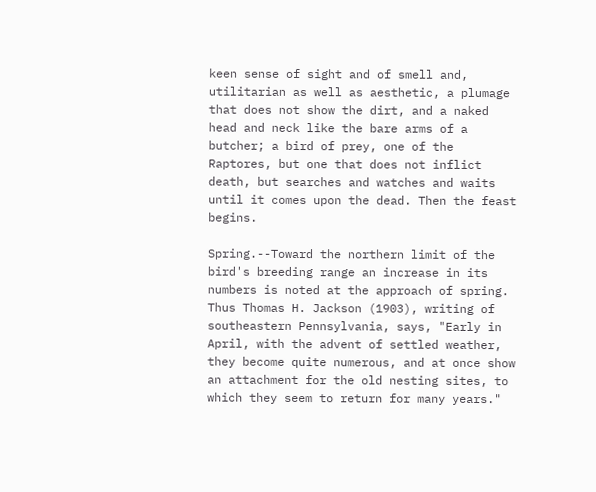keen sense of sight and of smell and, utilitarian as well as aesthetic, a plumage that does not show the dirt, and a naked head and neck like the bare arms of a butcher; a bird of prey, one of the Raptores, but one that does not inflict death, but searches and watches and waits until it comes upon the dead. Then the feast begins.

Spring.--Toward the northern limit of the bird's breeding range an increase in its numbers is noted at the approach of spring. Thus Thomas H. Jackson (1903), writing of southeastern Pennsylvania, says, "Early in April, with the advent of settled weather, they become quite numerous, and at once show an attachment for the old nesting sites, to which they seem to return for many years."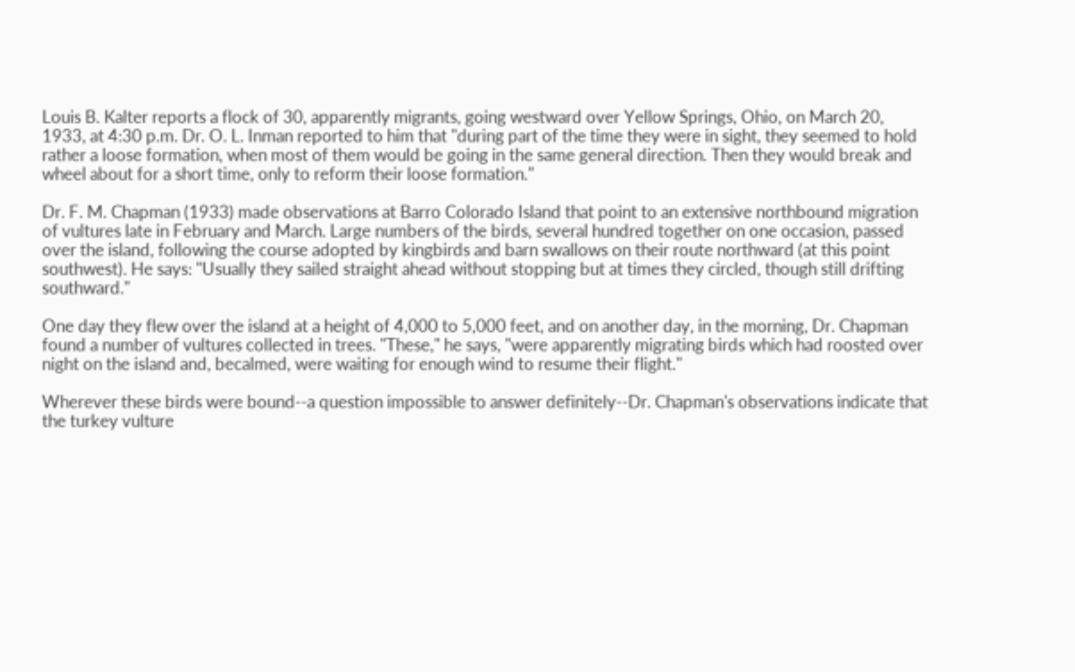Louis B. Kalter reports a flock of 30, apparently migrants, going westward over Yellow Springs, Ohio, on March 20, 1933, at 4:30 p.m. Dr. O. L. Inman reported to him that "during part of the time they were in sight, they seemed to hold rather a loose formation, when most of them would be going in the same general direction. Then they would break and wheel about for a short time, only to reform their loose formation."

Dr. F. M. Chapman (1933) made observations at Barro Colorado Island that point to an extensive northbound migration of vultures late in February and March. Large numbers of the birds, several hundred together on one occasion, passed over the island, following the course adopted by kingbirds and barn swallows on their route northward (at this point southwest). He says: "Usually they sailed straight ahead without stopping but at times they circled, though still drifting southward."

One day they flew over the island at a height of 4,000 to 5,000 feet, and on another day, in the morning, Dr. Chapman found a number of vultures collected in trees. "These," he says, "were apparently migrating birds which had roosted over night on the island and, becalmed, were waiting for enough wind to resume their flight."

Wherever these birds were bound--a question impossible to answer definitely--Dr. Chapman's observations indicate that the turkey vulture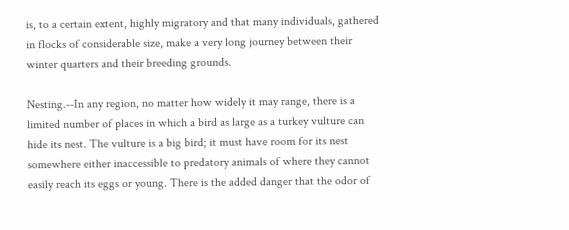is, to a certain extent, highly migratory and that many individuals, gathered in flocks of considerable size, make a very long journey between their winter quarters and their breeding grounds.

Nesting.--In any region, no matter how widely it may range, there is a limited number of places in which a bird as large as a turkey vulture can hide its nest. The vulture is a big bird; it must have room for its nest somewhere either inaccessible to predatory animals of where they cannot easily reach its eggs or young. There is the added danger that the odor of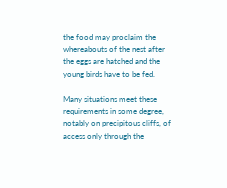the food may proclaim the whereabouts of the nest after the eggs are hatched and the young birds have to be fed.

Many situations meet these requirements in some degree, notably on precipitous cliffs, of access only through the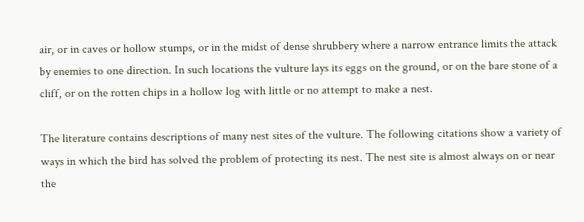air, or in caves or hollow stumps, or in the midst of dense shrubbery where a narrow entrance limits the attack by enemies to one direction. In such locations the vulture lays its eggs on the ground, or on the bare stone of a cliff, or on the rotten chips in a hollow log with little or no attempt to make a nest.

The literature contains descriptions of many nest sites of the vulture. The following citations show a variety of ways in which the bird has solved the problem of protecting its nest. The nest site is almost always on or near the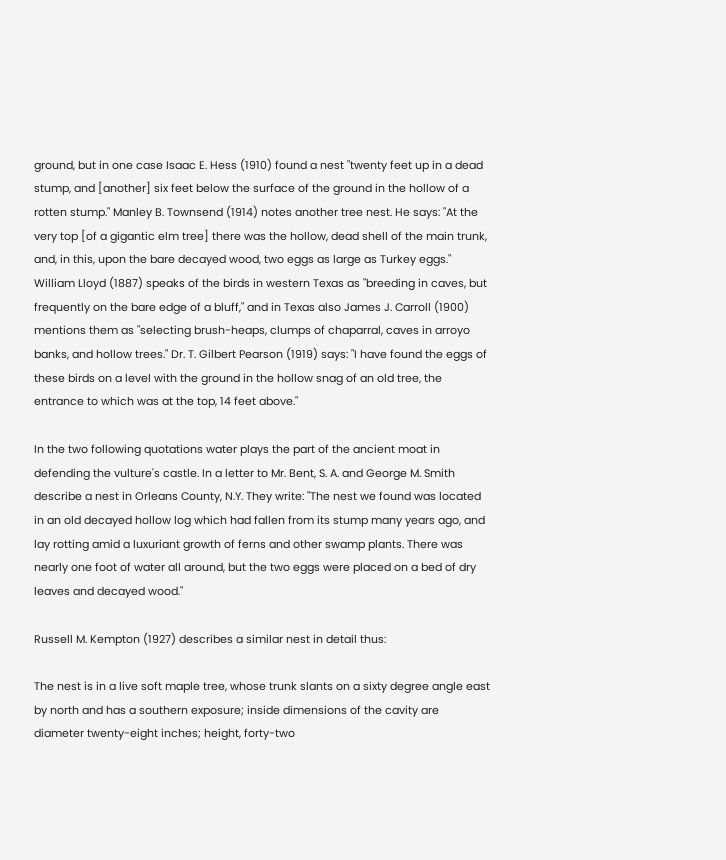ground, but in one case Isaac E. Hess (1910) found a nest "twenty feet up in a dead stump, and [another] six feet below the surface of the ground in the hollow of a rotten stump." Manley B. Townsend (1914) notes another tree nest. He says: "At the very top [of a gigantic elm tree] there was the hollow, dead shell of the main trunk, and, in this, upon the bare decayed wood, two eggs as large as Turkey eggs." William Lloyd (1887) speaks of the birds in western Texas as "breeding in caves, but frequently on the bare edge of a bluff," and in Texas also James J. Carroll (1900) mentions them as "selecting brush-heaps, clumps of chaparral, caves in arroyo banks, and hollow trees." Dr. T. Gilbert Pearson (1919) says: "I have found the eggs of these birds on a level with the ground in the hollow snag of an old tree, the entrance to which was at the top, 14 feet above."

In the two following quotations water plays the part of the ancient moat in defending the vulture's castle. In a letter to Mr. Bent, S. A. and George M. Smith describe a nest in Orleans County, N.Y. They write: "The nest we found was located in an old decayed hollow log which had fallen from its stump many years ago, and lay rotting amid a luxuriant growth of ferns and other swamp plants. There was nearly one foot of water all around, but the two eggs were placed on a bed of dry leaves and decayed wood."

Russell M. Kempton (1927) describes a similar nest in detail thus:

The nest is in a live soft maple tree, whose trunk slants on a sixty degree angle east by north and has a southern exposure; inside dimensions of the cavity are diameter twenty-eight inches; height, forty-two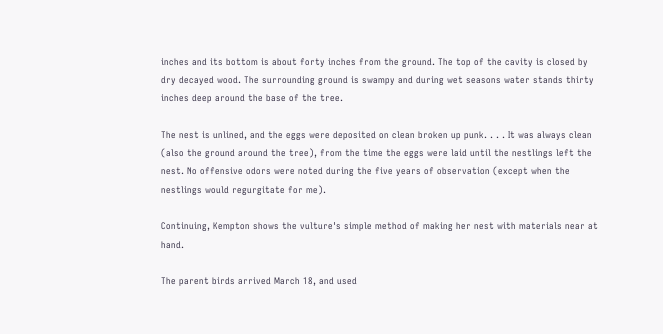inches and its bottom is about forty inches from the ground. The top of the cavity is closed by dry decayed wood. The surrounding ground is swampy and during wet seasons water stands thirty inches deep around the base of the tree.

The nest is unlined, and the eggs were deposited on clean broken up punk. . . . It was always clean (also the ground around the tree), from the time the eggs were laid until the nestlings left the nest. No offensive odors were noted during the five years of observation (except when the nestlings would regurgitate for me).

Continuing, Kempton shows the vulture's simple method of making her nest with materials near at hand.

The parent birds arrived March 18, and used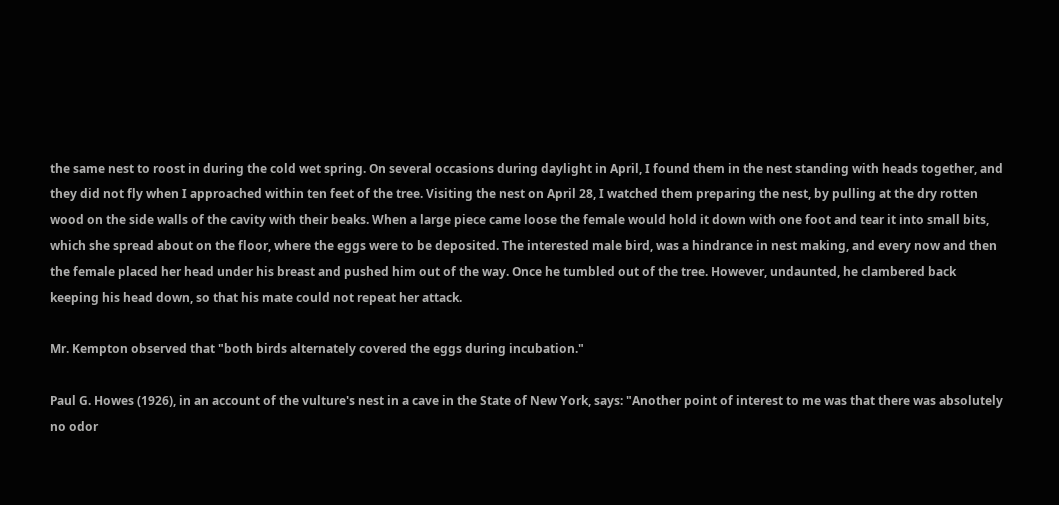the same nest to roost in during the cold wet spring. On several occasions during daylight in April, I found them in the nest standing with heads together, and they did not fly when I approached within ten feet of the tree. Visiting the nest on April 28, I watched them preparing the nest, by pulling at the dry rotten wood on the side walls of the cavity with their beaks. When a large piece came loose the female would hold it down with one foot and tear it into small bits, which she spread about on the floor, where the eggs were to be deposited. The interested male bird, was a hindrance in nest making, and every now and then the female placed her head under his breast and pushed him out of the way. Once he tumbled out of the tree. However, undaunted, he clambered back keeping his head down, so that his mate could not repeat her attack.

Mr. Kempton observed that "both birds alternately covered the eggs during incubation."

Paul G. Howes (1926), in an account of the vulture's nest in a cave in the State of New York, says: "Another point of interest to me was that there was absolutely no odor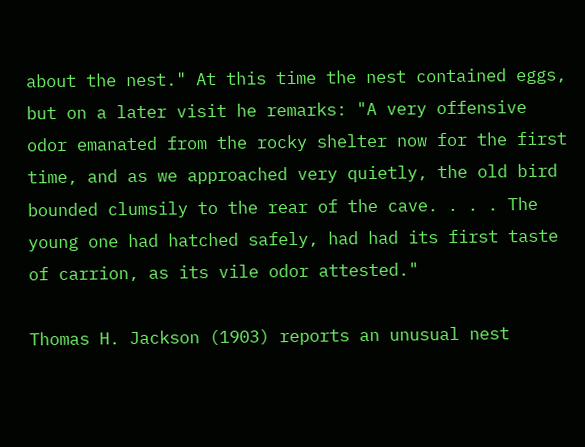about the nest." At this time the nest contained eggs, but on a later visit he remarks: "A very offensive odor emanated from the rocky shelter now for the first time, and as we approached very quietly, the old bird bounded clumsily to the rear of the cave. . . . The young one had hatched safely, had had its first taste of carrion, as its vile odor attested."

Thomas H. Jackson (1903) reports an unusual nest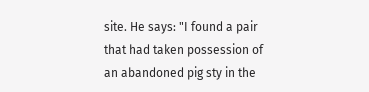site. He says: "I found a pair that had taken possession of an abandoned pig sty in the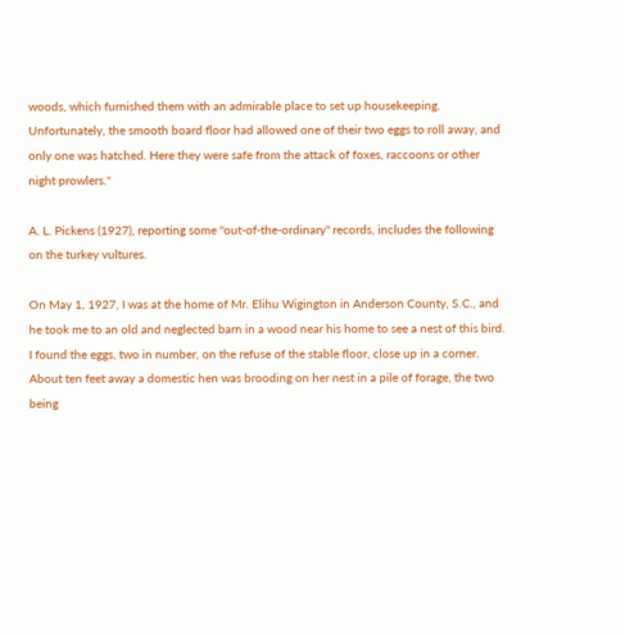woods, which furnished them with an admirable place to set up housekeeping. Unfortunately, the smooth board floor had allowed one of their two eggs to roll away, and only one was hatched. Here they were safe from the attack of foxes, raccoons or other night prowlers."

A. L. Pickens (1927), reporting some "out-of-the-ordinary" records, includes the following on the turkey vultures.

On May 1, 1927, I was at the home of Mr. Elihu Wigington in Anderson County, S.C., and he took me to an old and neglected barn in a wood near his home to see a nest of this bird. I found the eggs, two in number, on the refuse of the stable floor, close up in a corner. About ten feet away a domestic hen was brooding on her nest in a pile of forage, the two being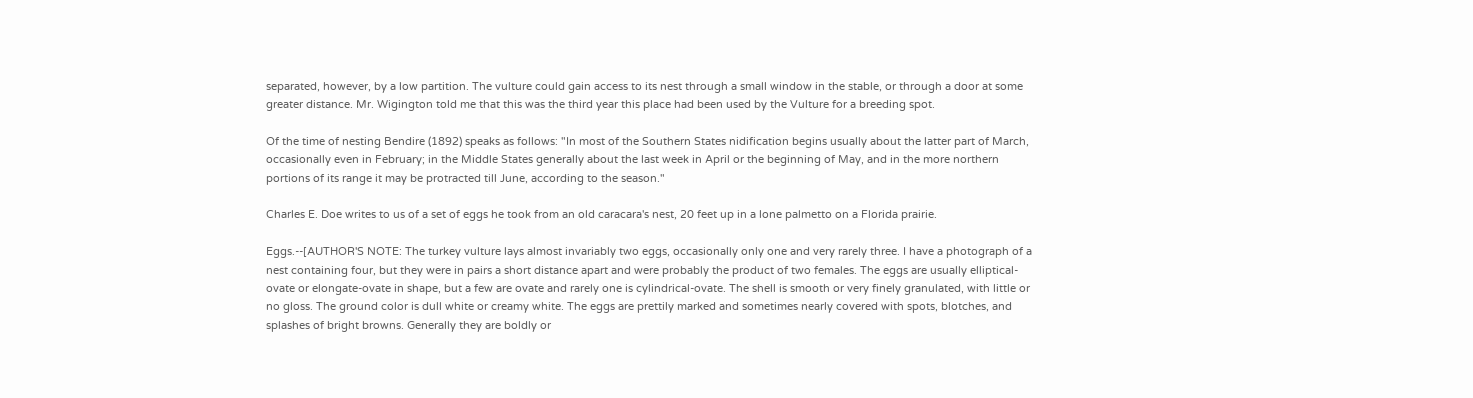separated, however, by a low partition. The vulture could gain access to its nest through a small window in the stable, or through a door at some greater distance. Mr. Wigington told me that this was the third year this place had been used by the Vulture for a breeding spot.

Of the time of nesting Bendire (1892) speaks as follows: "In most of the Southern States nidification begins usually about the latter part of March, occasionally even in February; in the Middle States generally about the last week in April or the beginning of May, and in the more northern portions of its range it may be protracted till June, according to the season."

Charles E. Doe writes to us of a set of eggs he took from an old caracara's nest, 20 feet up in a lone palmetto on a Florida prairie.

Eggs.--[AUTHOR'S NOTE: The turkey vulture lays almost invariably two eggs, occasionally only one and very rarely three. I have a photograph of a nest containing four, but they were in pairs a short distance apart and were probably the product of two females. The eggs are usually elliptical-ovate or elongate-ovate in shape, but a few are ovate and rarely one is cylindrical-ovate. The shell is smooth or very finely granulated, with little or no gloss. The ground color is dull white or creamy white. The eggs are prettily marked and sometimes nearly covered with spots, blotches, and splashes of bright browns. Generally they are boldly or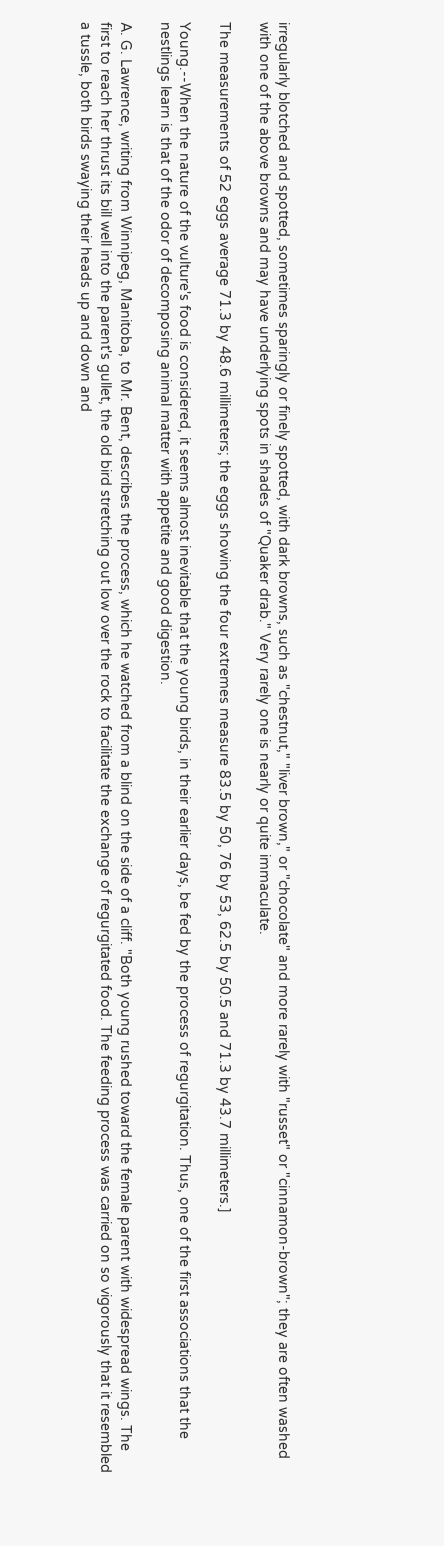irregularly blotched and spotted, sometimes sparingly or finely spotted, with dark browns, such as "chestnut," "liver brown," or "chocolate" and more rarely with "russet" or "cinnamon-brown"; they are often washed with one of the above browns and may have underlying spots in shades of "Quaker drab." Very rarely one is nearly or quite immaculate.

The measurements of 52 eggs average 71.3 by 48.6 millimeters; the eggs showing the four extremes measure 83.5 by 50, 76 by 53, 62.5 by 50.5 and 71.3 by 43.7 millimeters.]

Young.--When the nature of the vulture's food is considered, it seems almost inevitable that the young birds, in their earlier days, be fed by the process of regurgitation. Thus, one of the first associations that the nestlings learn is that of the odor of decomposing animal matter with appetite and good digestion.

A. G. Lawrence, writing from Winnipeg, Manitoba, to Mr. Bent, describes the process, which he watched from a blind on the side of a cliff. "Both young rushed toward the female parent with widespread wings. The first to reach her thrust its bill well into the parent's gullet, the old bird stretching out low over the rock to facilitate the exchange of regurgitated food. The feeding process was carried on so vigorously that it resembled a tussle, both birds swaying their heads up and down and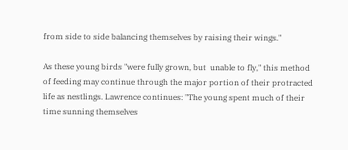from side to side balancing themselves by raising their wings."

As these young birds "were fully grown, but  unable to fly," this method of feeding may continue through the major portion of their protracted life as nestlings. Lawrence continues: "The young spent much of their time sunning themselves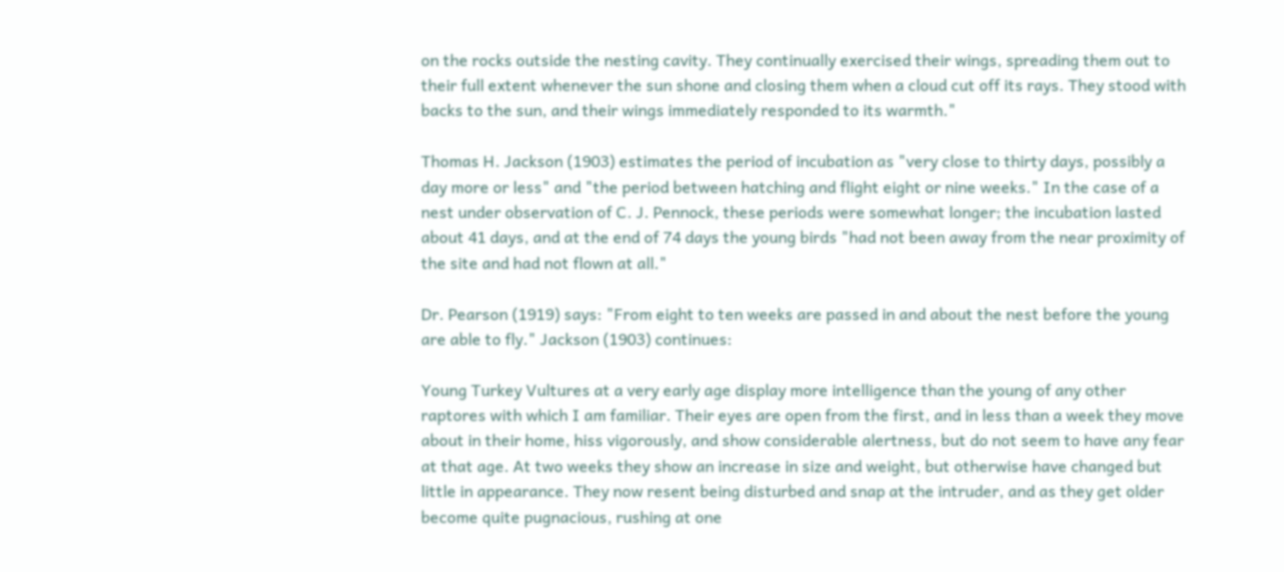on the rocks outside the nesting cavity. They continually exercised their wings, spreading them out to their full extent whenever the sun shone and closing them when a cloud cut off its rays. They stood with backs to the sun, and their wings immediately responded to its warmth."

Thomas H. Jackson (1903) estimates the period of incubation as "very close to thirty days, possibly a day more or less" and "the period between hatching and flight eight or nine weeks." In the case of a nest under observation of C. J. Pennock, these periods were somewhat longer; the incubation lasted about 41 days, and at the end of 74 days the young birds "had not been away from the near proximity of the site and had not flown at all."

Dr. Pearson (1919) says: "From eight to ten weeks are passed in and about the nest before the young are able to fly." Jackson (1903) continues:

Young Turkey Vultures at a very early age display more intelligence than the young of any other raptores with which I am familiar. Their eyes are open from the first, and in less than a week they move about in their home, hiss vigorously, and show considerable alertness, but do not seem to have any fear at that age. At two weeks they show an increase in size and weight, but otherwise have changed but little in appearance. They now resent being disturbed and snap at the intruder, and as they get older become quite pugnacious, rushing at one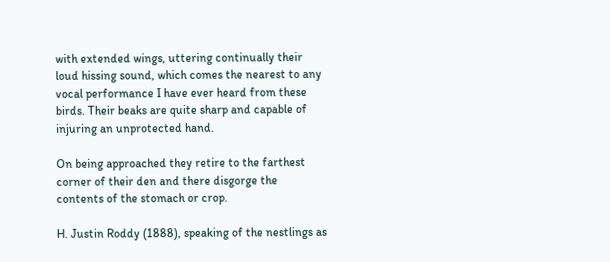with extended wings, uttering continually their loud hissing sound, which comes the nearest to any vocal performance I have ever heard from these birds. Their beaks are quite sharp and capable of injuring an unprotected hand.

On being approached they retire to the farthest corner of their den and there disgorge the contents of the stomach or crop.

H. Justin Roddy (1888), speaking of the nestlings as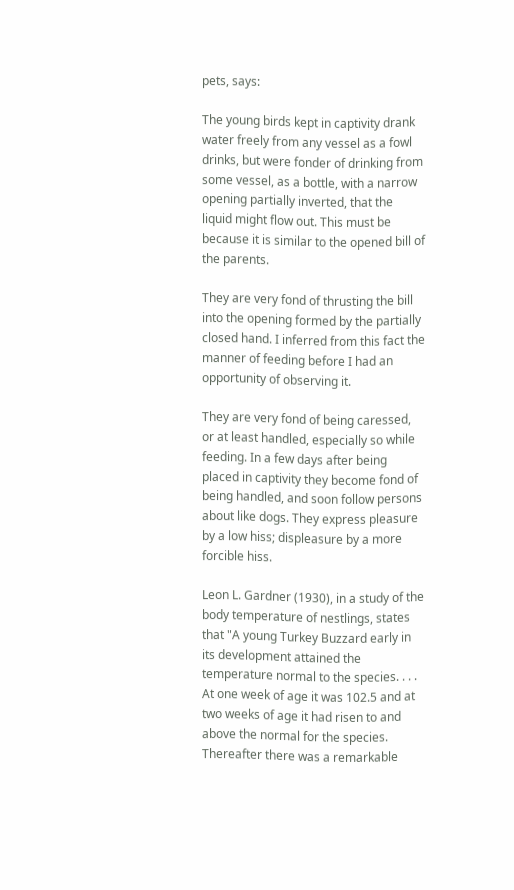pets, says:

The young birds kept in captivity drank water freely from any vessel as a fowl drinks, but were fonder of drinking from some vessel, as a bottle, with a narrow opening partially inverted, that the liquid might flow out. This must be because it is similar to the opened bill of the parents.

They are very fond of thrusting the bill into the opening formed by the partially closed hand. I inferred from this fact the manner of feeding before I had an opportunity of observing it.

They are very fond of being caressed, or at least handled, especially so while feeding. In a few days after being placed in captivity they become fond of being handled, and soon follow persons about like dogs. They express pleasure by a low hiss; displeasure by a more forcible hiss.

Leon L. Gardner (1930), in a study of the body temperature of nestlings, states that "A young Turkey Buzzard early in its development attained the temperature normal to the species. . . . At one week of age it was 102.5 and at two weeks of age it had risen to and above the normal for the species. Thereafter there was a remarkable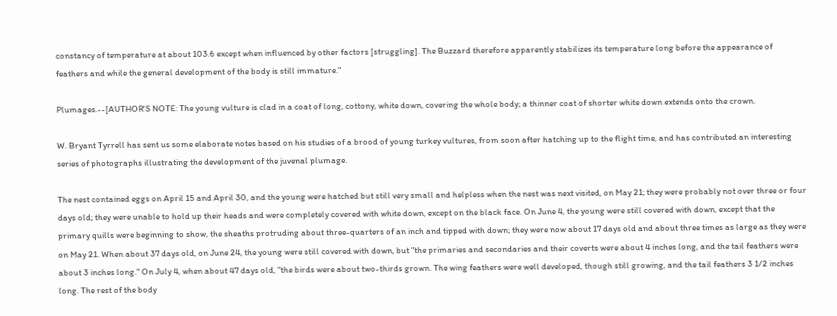constancy of temperature at about 103.6 except when influenced by other factors [struggling]. The Buzzard therefore apparently stabilizes its temperature long before the appearance of feathers and while the general development of the body is still immature."

Plumages.--[AUTHOR'S NOTE: The young vulture is clad in a coat of long, cottony, white down, covering the whole body; a thinner coat of shorter white down extends onto the crown.

W. Bryant Tyrrell has sent us some elaborate notes based on his studies of a brood of young turkey vultures, from soon after hatching up to the flight time, and has contributed an interesting series of photographs illustrating the development of the juvenal plumage.

The nest contained eggs on April 15 and April 30, and the young were hatched but still very small and helpless when the nest was next visited, on May 21; they were probably not over three or four days old; they were unable to hold up their heads and were completely covered with white down, except on the black face. On June 4, the young were still covered with down, except that the primary quills were beginning to show, the sheaths protruding about three-quarters of an inch and tipped with down; they were now about 17 days old and about three times as large as they were on May 21. When about 37 days old, on June 24, the young were still covered with down, but "the primaries and secondaries and their coverts were about 4 inches long, and the tail feathers were about 3 inches long." On July 4, when about 47 days old, "the birds were about two-thirds grown. The wing feathers were well developed, though still growing, and the tail feathers 3 1/2 inches long. The rest of the body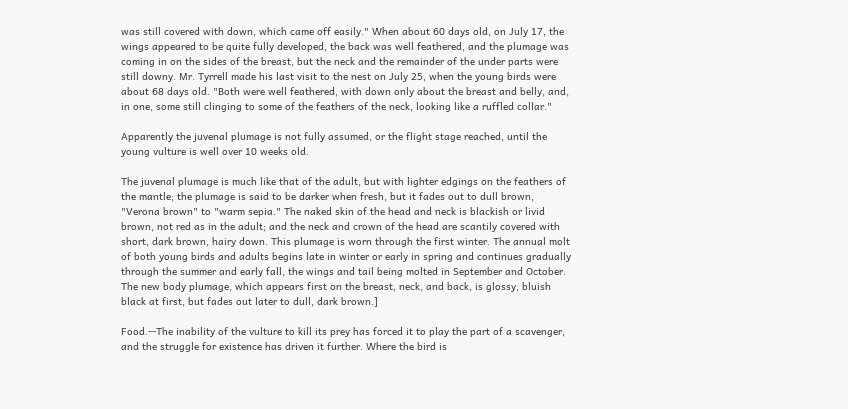was still covered with down, which came off easily." When about 60 days old, on July 17, the wings appeared to be quite fully developed, the back was well feathered, and the plumage was coming in on the sides of the breast, but the neck and the remainder of the under parts were still downy. Mr. Tyrrell made his last visit to the nest on July 25, when the young birds were about 68 days old. "Both were well feathered, with down only about the breast and belly, and, in one, some still clinging to some of the feathers of the neck, looking like a ruffled collar."

Apparently the juvenal plumage is not fully assumed, or the flight stage reached, until the young vulture is well over 10 weeks old.

The juvenal plumage is much like that of the adult, but with lighter edgings on the feathers of the mantle; the plumage is said to be darker when fresh, but it fades out to dull brown, "Verona brown" to "warm sepia." The naked skin of the head and neck is blackish or livid brown, not red as in the adult; and the neck and crown of the head are scantily covered with short, dark brown, hairy down. This plumage is worn through the first winter. The annual molt of both young birds and adults begins late in winter or early in spring and continues gradually through the summer and early fall, the wings and tail being molted in September and October. The new body plumage, which appears first on the breast, neck, and back, is glossy, bluish black at first, but fades out later to dull, dark brown.]

Food.--The inability of the vulture to kill its prey has forced it to play the part of a scavenger, and the struggle for existence has driven it further. Where the bird is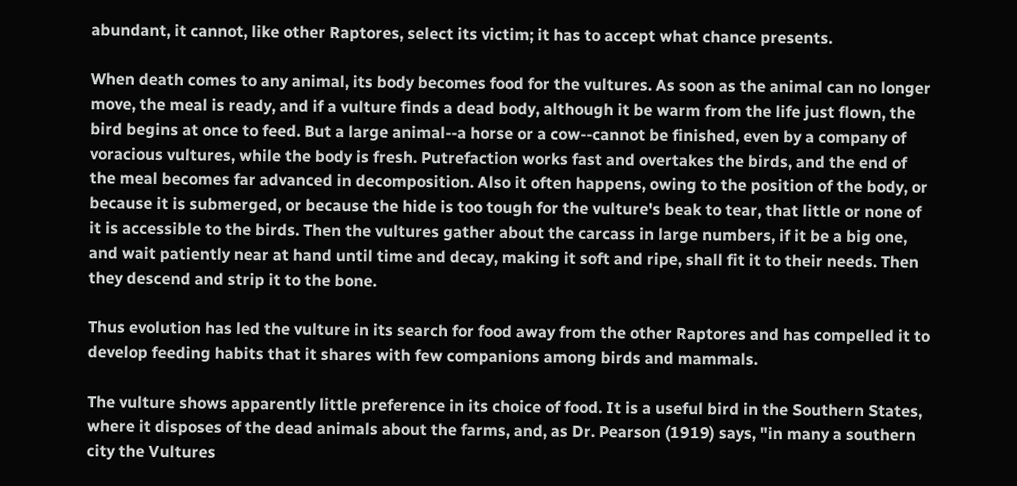abundant, it cannot, like other Raptores, select its victim; it has to accept what chance presents.

When death comes to any animal, its body becomes food for the vultures. As soon as the animal can no longer move, the meal is ready, and if a vulture finds a dead body, although it be warm from the life just flown, the bird begins at once to feed. But a large animal--a horse or a cow--cannot be finished, even by a company of voracious vultures, while the body is fresh. Putrefaction works fast and overtakes the birds, and the end of the meal becomes far advanced in decomposition. Also it often happens, owing to the position of the body, or because it is submerged, or because the hide is too tough for the vulture's beak to tear, that little or none of it is accessible to the birds. Then the vultures gather about the carcass in large numbers, if it be a big one, and wait patiently near at hand until time and decay, making it soft and ripe, shall fit it to their needs. Then they descend and strip it to the bone.

Thus evolution has led the vulture in its search for food away from the other Raptores and has compelled it to develop feeding habits that it shares with few companions among birds and mammals.

The vulture shows apparently little preference in its choice of food. It is a useful bird in the Southern States, where it disposes of the dead animals about the farms, and, as Dr. Pearson (1919) says, "in many a southern city the Vultures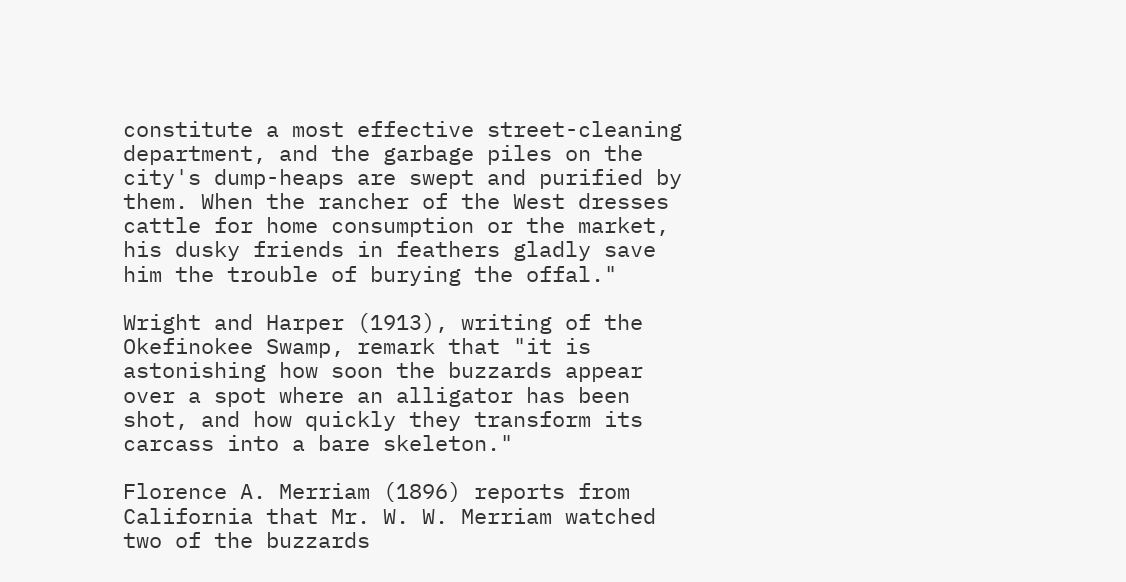constitute a most effective street-cleaning department, and the garbage piles on the city's dump-heaps are swept and purified by them. When the rancher of the West dresses cattle for home consumption or the market, his dusky friends in feathers gladly save him the trouble of burying the offal."

Wright and Harper (1913), writing of the Okefinokee Swamp, remark that "it is astonishing how soon the buzzards appear over a spot where an alligator has been shot, and how quickly they transform its carcass into a bare skeleton."

Florence A. Merriam (1896) reports from California that Mr. W. W. Merriam watched two of the buzzards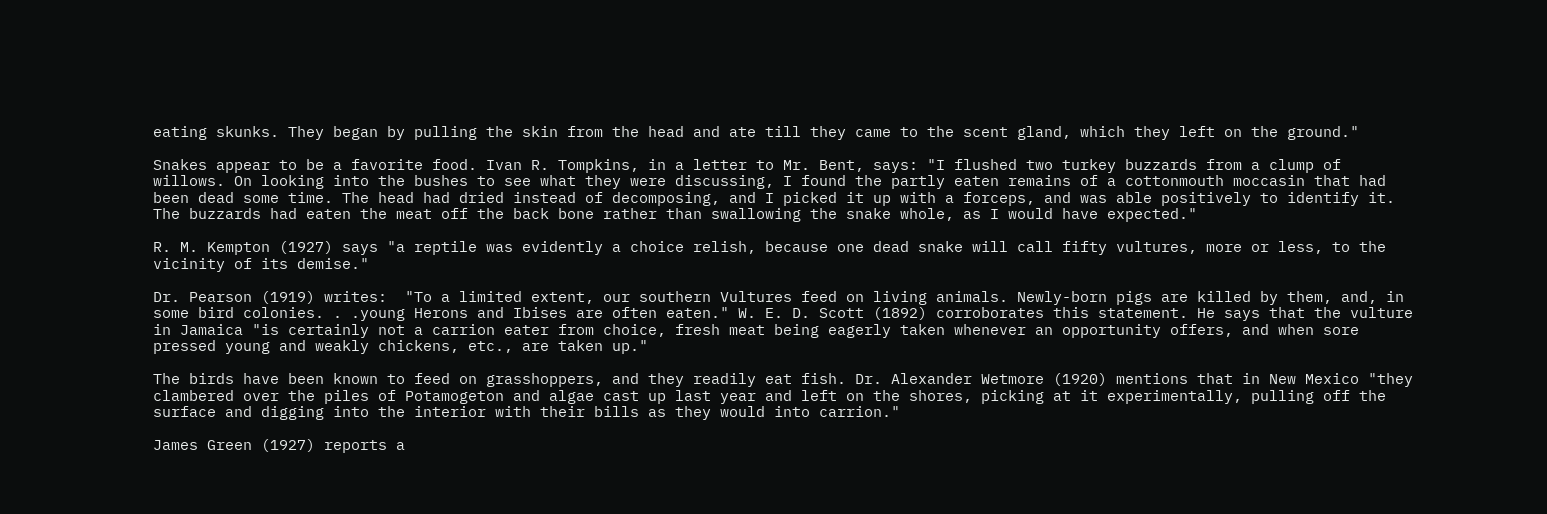eating skunks. They began by pulling the skin from the head and ate till they came to the scent gland, which they left on the ground."

Snakes appear to be a favorite food. Ivan R. Tompkins, in a letter to Mr. Bent, says: "I flushed two turkey buzzards from a clump of willows. On looking into the bushes to see what they were discussing, I found the partly eaten remains of a cottonmouth moccasin that had been dead some time. The head had dried instead of decomposing, and I picked it up with a forceps, and was able positively to identify it. The buzzards had eaten the meat off the back bone rather than swallowing the snake whole, as I would have expected."

R. M. Kempton (1927) says "a reptile was evidently a choice relish, because one dead snake will call fifty vultures, more or less, to the vicinity of its demise."

Dr. Pearson (1919) writes:  "To a limited extent, our southern Vultures feed on living animals. Newly-born pigs are killed by them, and, in some bird colonies. . .young Herons and Ibises are often eaten." W. E. D. Scott (1892) corroborates this statement. He says that the vulture in Jamaica "is certainly not a carrion eater from choice, fresh meat being eagerly taken whenever an opportunity offers, and when sore pressed young and weakly chickens, etc., are taken up."

The birds have been known to feed on grasshoppers, and they readily eat fish. Dr. Alexander Wetmore (1920) mentions that in New Mexico "they clambered over the piles of Potamogeton and algae cast up last year and left on the shores, picking at it experimentally, pulling off the surface and digging into the interior with their bills as they would into carrion."

James Green (1927) reports a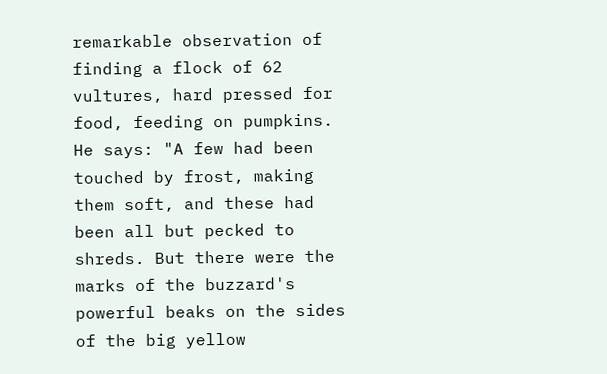remarkable observation of finding a flock of 62 vultures, hard pressed for food, feeding on pumpkins. He says: "A few had been touched by frost, making them soft, and these had been all but pecked to shreds. But there were the marks of the buzzard's powerful beaks on the sides of the big yellow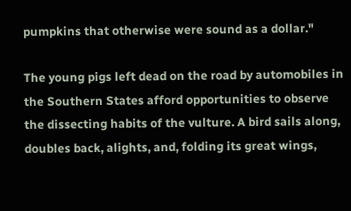pumpkins that otherwise were sound as a dollar."

The young pigs left dead on the road by automobiles in the Southern States afford opportunities to observe the dissecting habits of the vulture. A bird sails along, doubles back, alights, and, folding its great wings,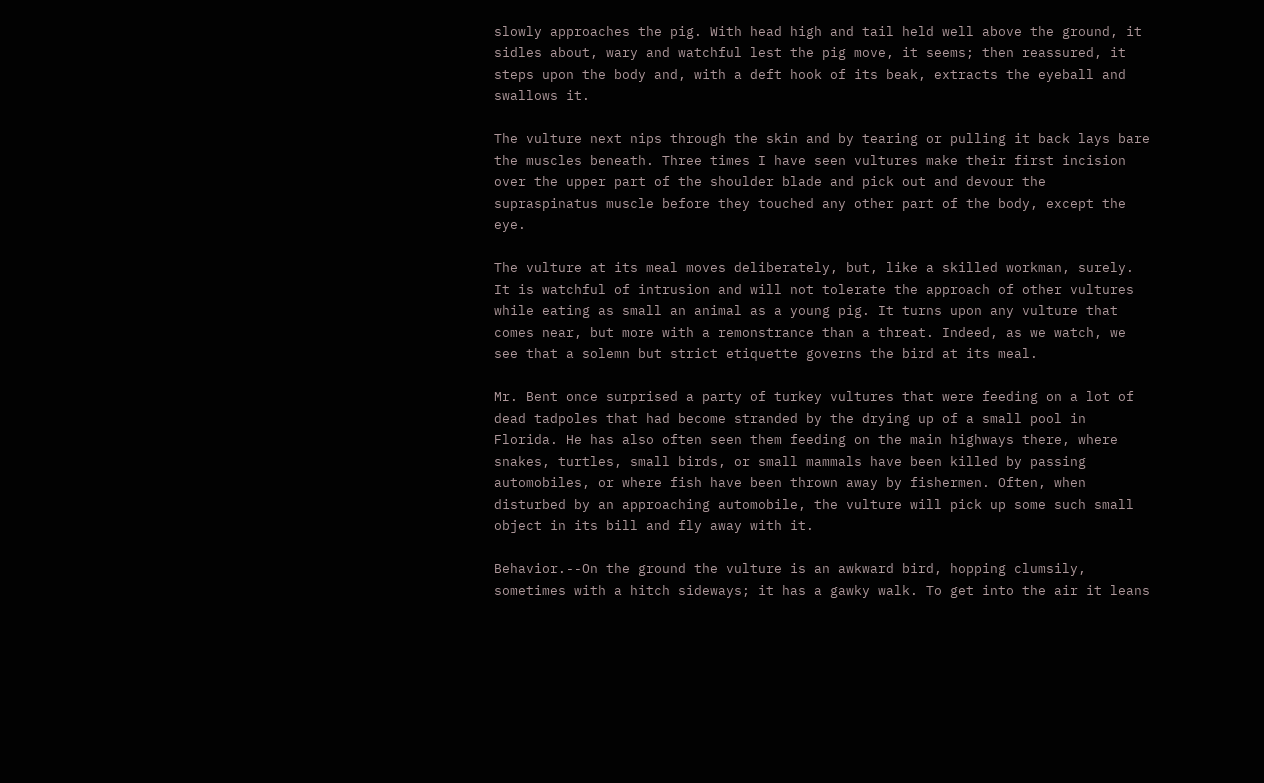slowly approaches the pig. With head high and tail held well above the ground, it sidles about, wary and watchful lest the pig move, it seems; then reassured, it steps upon the body and, with a deft hook of its beak, extracts the eyeball and swallows it.

The vulture next nips through the skin and by tearing or pulling it back lays bare the muscles beneath. Three times I have seen vultures make their first incision over the upper part of the shoulder blade and pick out and devour the supraspinatus muscle before they touched any other part of the body, except the eye.

The vulture at its meal moves deliberately, but, like a skilled workman, surely. It is watchful of intrusion and will not tolerate the approach of other vultures while eating as small an animal as a young pig. It turns upon any vulture that comes near, but more with a remonstrance than a threat. Indeed, as we watch, we see that a solemn but strict etiquette governs the bird at its meal.

Mr. Bent once surprised a party of turkey vultures that were feeding on a lot of dead tadpoles that had become stranded by the drying up of a small pool in Florida. He has also often seen them feeding on the main highways there, where snakes, turtles, small birds, or small mammals have been killed by passing automobiles, or where fish have been thrown away by fishermen. Often, when disturbed by an approaching automobile, the vulture will pick up some such small object in its bill and fly away with it.

Behavior.--On the ground the vulture is an awkward bird, hopping clumsily, sometimes with a hitch sideways; it has a gawky walk. To get into the air it leans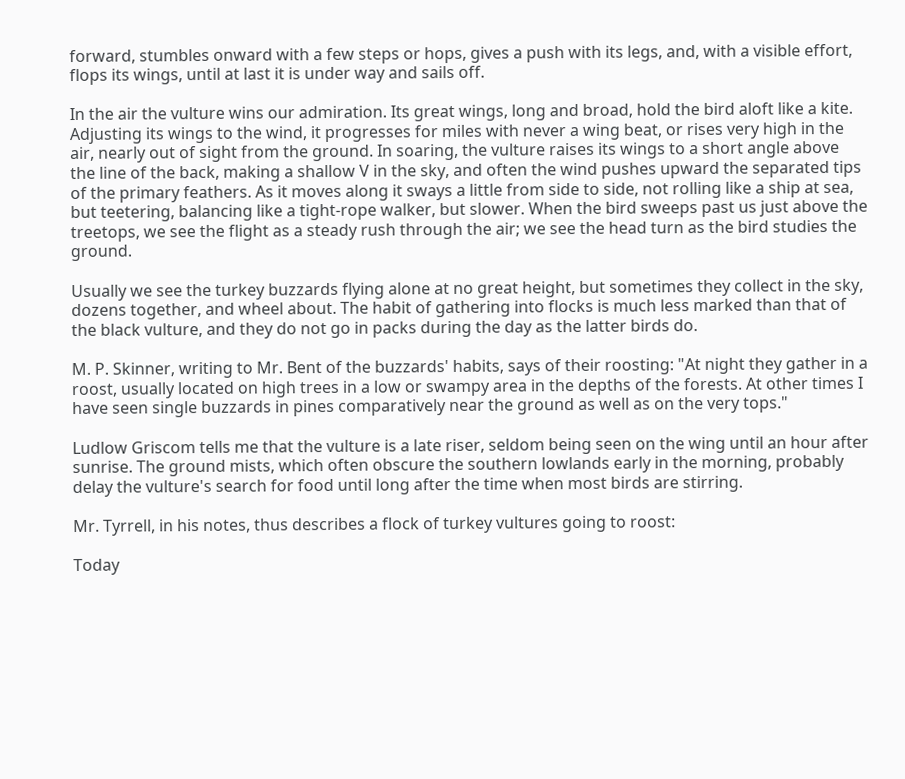forward, stumbles onward with a few steps or hops, gives a push with its legs, and, with a visible effort, flops its wings, until at last it is under way and sails off.

In the air the vulture wins our admiration. Its great wings, long and broad, hold the bird aloft like a kite. Adjusting its wings to the wind, it progresses for miles with never a wing beat, or rises very high in the air, nearly out of sight from the ground. In soaring, the vulture raises its wings to a short angle above the line of the back, making a shallow V in the sky, and often the wind pushes upward the separated tips of the primary feathers. As it moves along it sways a little from side to side, not rolling like a ship at sea, but teetering, balancing like a tight-rope walker, but slower. When the bird sweeps past us just above the treetops, we see the flight as a steady rush through the air; we see the head turn as the bird studies the ground.

Usually we see the turkey buzzards flying alone at no great height, but sometimes they collect in the sky, dozens together, and wheel about. The habit of gathering into flocks is much less marked than that of the black vulture, and they do not go in packs during the day as the latter birds do.

M. P. Skinner, writing to Mr. Bent of the buzzards' habits, says of their roosting: "At night they gather in a roost, usually located on high trees in a low or swampy area in the depths of the forests. At other times I have seen single buzzards in pines comparatively near the ground as well as on the very tops."

Ludlow Griscom tells me that the vulture is a late riser, seldom being seen on the wing until an hour after sunrise. The ground mists, which often obscure the southern lowlands early in the morning, probably delay the vulture's search for food until long after the time when most birds are stirring.

Mr. Tyrrell, in his notes, thus describes a flock of turkey vultures going to roost:

Today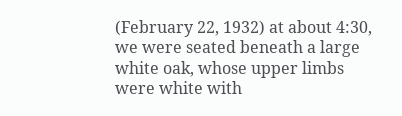(February 22, 1932) at about 4:30, we were seated beneath a large white oak, whose upper limbs were white with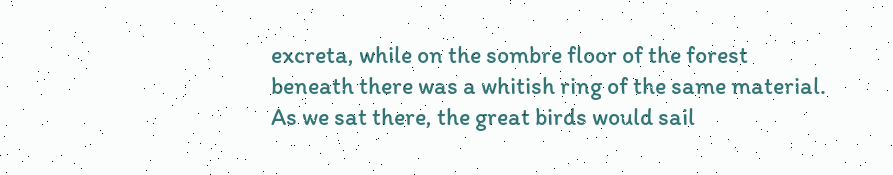excreta, while on the sombre floor of the forest beneath there was a whitish ring of the same material. As we sat there, the great birds would sail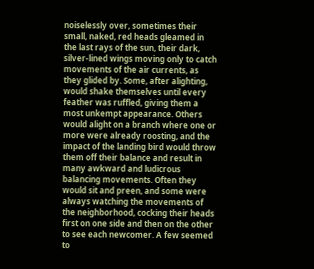noiselessly over, sometimes their small, naked, red heads gleamed in the last rays of the sun, their dark, silver-lined wings moving only to catch movements of the air currents, as they glided by. Some, after alighting, would shake themselves until every feather was ruffled, giving them a most unkempt appearance. Others would alight on a branch where one or more were already roosting, and the impact of the landing bird would throw them off their balance and result in many awkward and ludicrous balancing movements. Often they would sit and preen, and some were always watching the movements of the neighborhood, cocking their heads first on one side and then on the other to see each newcomer. A few seemed to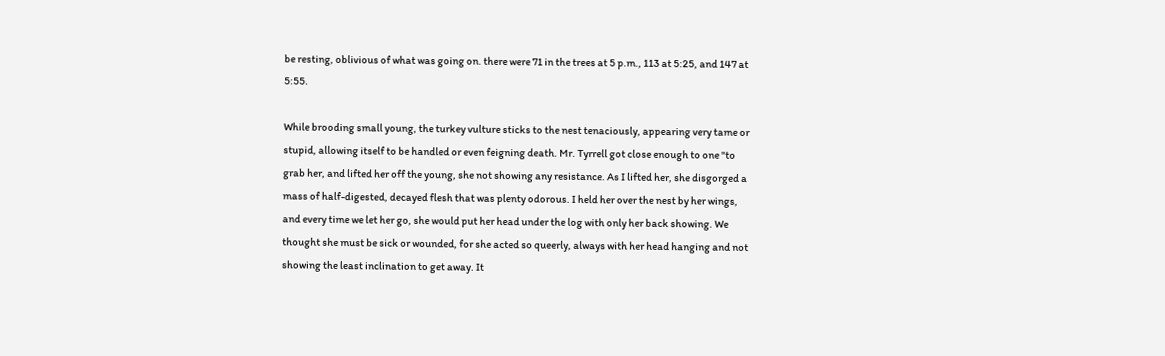be resting, oblivious of what was going on. there were 71 in the trees at 5 p.m., 113 at 5:25, and 147 at 5:55.

While brooding small young, the turkey vulture sticks to the nest tenaciously, appearing very tame or stupid, allowing itself to be handled or even feigning death. Mr. Tyrrell got close enough to one "to grab her, and lifted her off the young, she not showing any resistance. As I lifted her, she disgorged a mass of half-digested, decayed flesh that was plenty odorous. I held her over the nest by her wings, and every time we let her go, she would put her head under the log with only her back showing. We thought she must be sick or wounded, for she acted so queerly, always with her head hanging and not showing the least inclination to get away. It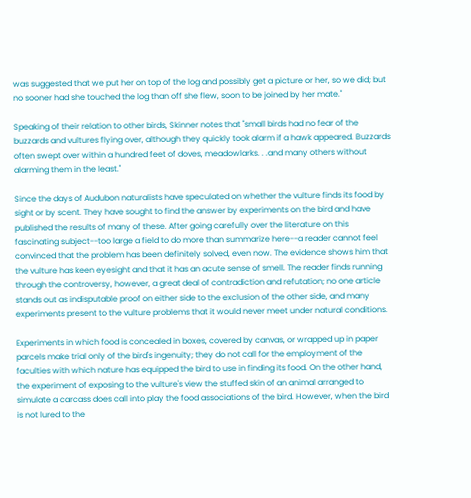was suggested that we put her on top of the log and possibly get a picture or her, so we did; but no sooner had she touched the log than off she flew, soon to be joined by her mate."

Speaking of their relation to other birds, Skinner notes that "small birds had no fear of the buzzards and vultures flying over, although they quickly took alarm if a hawk appeared. Buzzards often swept over within a hundred feet of doves, meadowlarks. . .and many others without alarming them in the least."

Since the days of Audubon naturalists have speculated on whether the vulture finds its food by sight or by scent. They have sought to find the answer by experiments on the bird and have published the results of many of these. After going carefully over the literature on this fascinating subject--too large a field to do more than summarize here--a reader cannot feel convinced that the problem has been definitely solved, even now. The evidence shows him that the vulture has keen eyesight and that it has an acute sense of smell. The reader finds running through the controversy, however, a great deal of contradiction and refutation; no one article stands out as indisputable proof on either side to the exclusion of the other side, and many experiments present to the vulture problems that it would never meet under natural conditions.

Experiments in which food is concealed in boxes, covered by canvas, or wrapped up in paper parcels make trial only of the bird's ingenuity; they do not call for the employment of the faculties with which nature has equipped the bird to use in finding its food. On the other hand, the experiment of exposing to the vulture's view the stuffed skin of an animal arranged to simulate a carcass does call into play the food associations of the bird. However, when the bird is not lured to the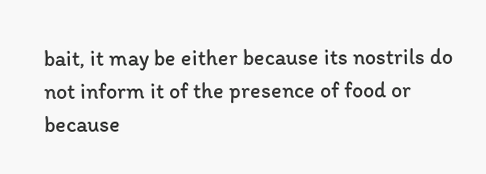bait, it may be either because its nostrils do not inform it of the presence of food or because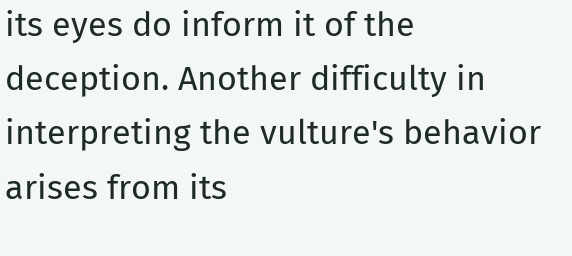its eyes do inform it of the deception. Another difficulty in interpreting the vulture's behavior arises from its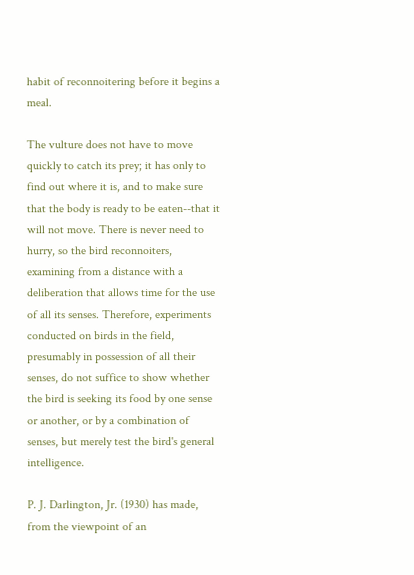habit of reconnoitering before it begins a meal.

The vulture does not have to move quickly to catch its prey; it has only to find out where it is, and to make sure that the body is ready to be eaten--that it will not move. There is never need to hurry, so the bird reconnoiters, examining from a distance with a deliberation that allows time for the use of all its senses. Therefore, experiments conducted on birds in the field, presumably in possession of all their senses, do not suffice to show whether the bird is seeking its food by one sense or another, or by a combination of senses, but merely test the bird's general intelligence.

P. J. Darlington, Jr. (1930) has made, from the viewpoint of an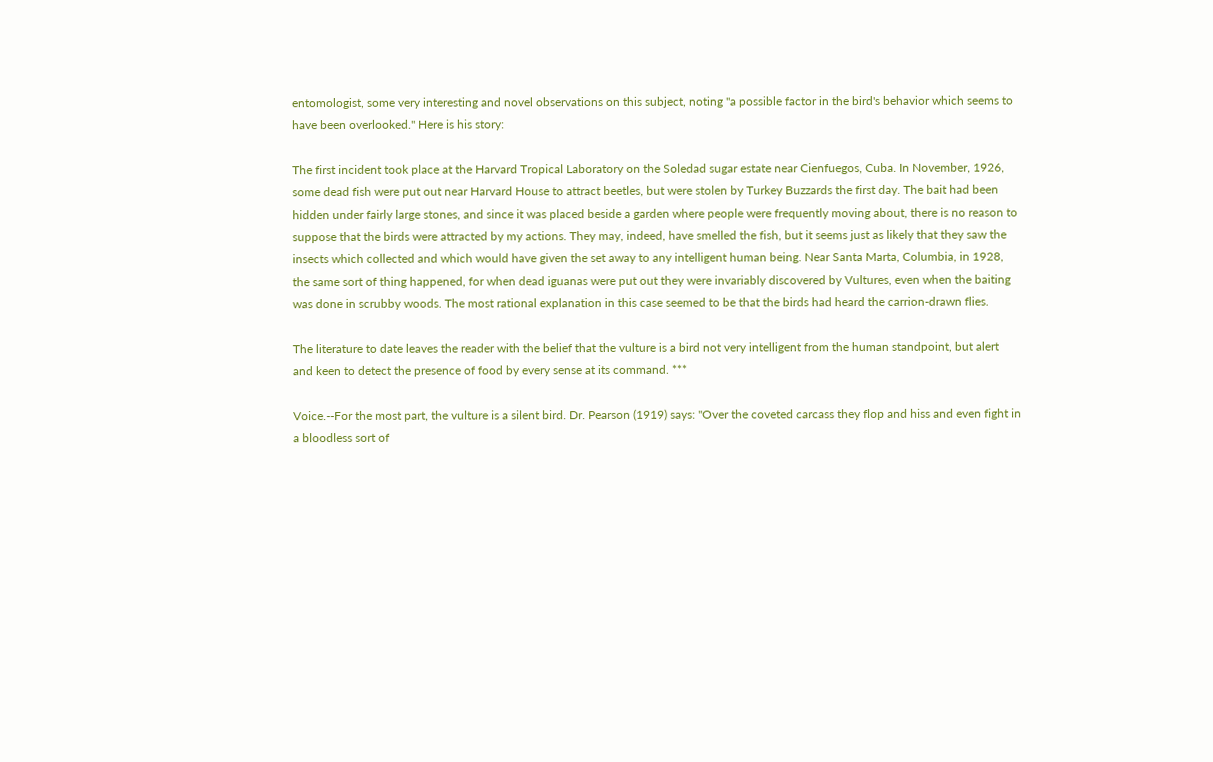entomologist, some very interesting and novel observations on this subject, noting "a possible factor in the bird's behavior which seems to have been overlooked." Here is his story:

The first incident took place at the Harvard Tropical Laboratory on the Soledad sugar estate near Cienfuegos, Cuba. In November, 1926, some dead fish were put out near Harvard House to attract beetles, but were stolen by Turkey Buzzards the first day. The bait had been hidden under fairly large stones, and since it was placed beside a garden where people were frequently moving about, there is no reason to suppose that the birds were attracted by my actions. They may, indeed, have smelled the fish, but it seems just as likely that they saw the insects which collected and which would have given the set away to any intelligent human being. Near Santa Marta, Columbia, in 1928, the same sort of thing happened, for when dead iguanas were put out they were invariably discovered by Vultures, even when the baiting was done in scrubby woods. The most rational explanation in this case seemed to be that the birds had heard the carrion-drawn flies.

The literature to date leaves the reader with the belief that the vulture is a bird not very intelligent from the human standpoint, but alert and keen to detect the presence of food by every sense at its command. ***

Voice.--For the most part, the vulture is a silent bird. Dr. Pearson (1919) says: "Over the coveted carcass they flop and hiss and even fight in a bloodless sort of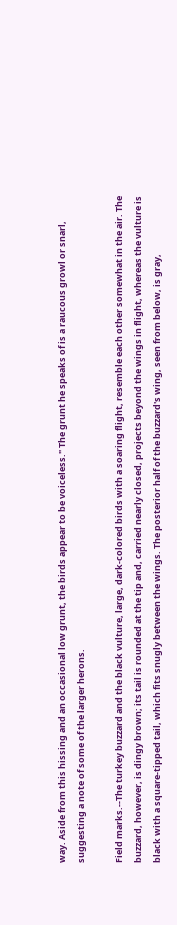way. Aside from this hissing and an occasional low grunt, the birds appear to be voiceless." The grunt he speaks of is a raucous growl or snarl, suggesting a note of some of the larger herons.

Field marks.--The turkey buzzard and the black vulture, large, dark-colored birds with a soaring flight, resemble each other somewhat in the air. The buzzard, however, is dingy brown; its tail is rounded at the tip and, carried nearly closed, projects beyond the wings in flight, whereas the vulture is black with a square-tipped tail, which fits snugly between the wings. The posterior half of the buzzard's wing, seen from below, is gray,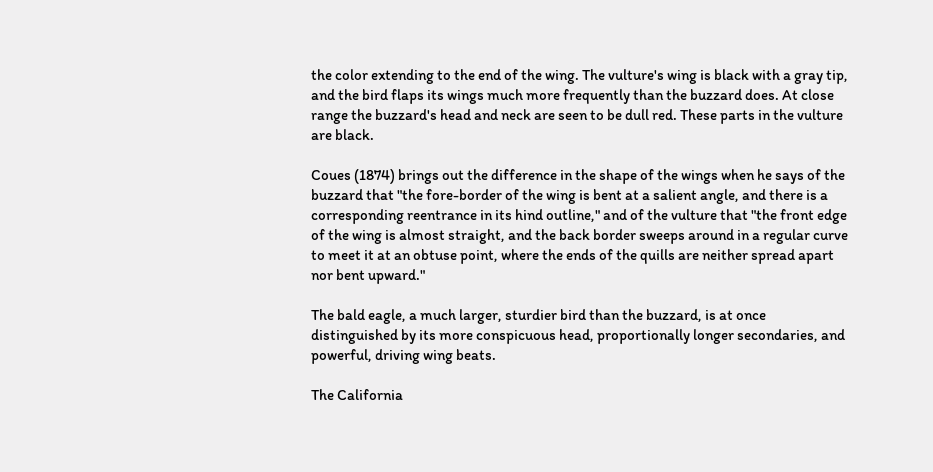the color extending to the end of the wing. The vulture's wing is black with a gray tip, and the bird flaps its wings much more frequently than the buzzard does. At close range the buzzard's head and neck are seen to be dull red. These parts in the vulture are black.

Coues (1874) brings out the difference in the shape of the wings when he says of the buzzard that "the fore-border of the wing is bent at a salient angle, and there is a corresponding reentrance in its hind outline," and of the vulture that "the front edge of the wing is almost straight, and the back border sweeps around in a regular curve to meet it at an obtuse point, where the ends of the quills are neither spread apart nor bent upward."

The bald eagle, a much larger, sturdier bird than the buzzard, is at once distinguished by its more conspicuous head, proportionally longer secondaries, and powerful, driving wing beats.

The California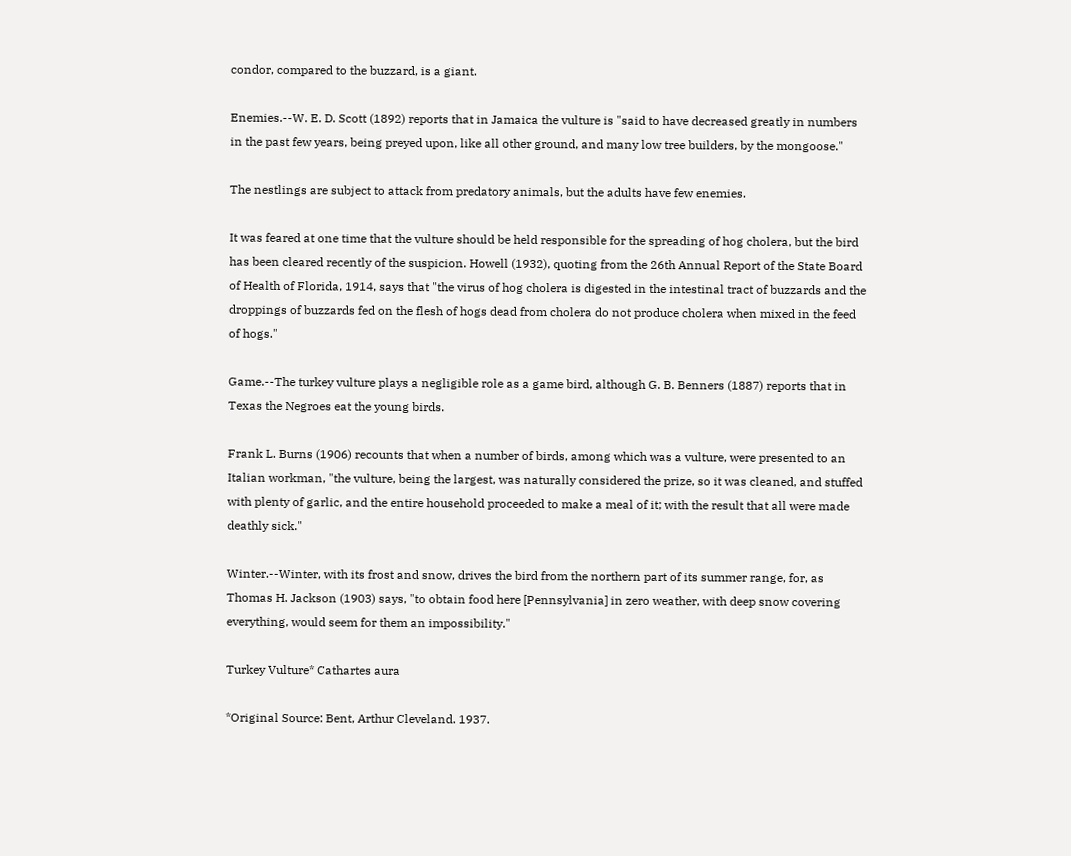condor, compared to the buzzard, is a giant.

Enemies.--W. E. D. Scott (1892) reports that in Jamaica the vulture is "said to have decreased greatly in numbers in the past few years, being preyed upon, like all other ground, and many low tree builders, by the mongoose."

The nestlings are subject to attack from predatory animals, but the adults have few enemies.

It was feared at one time that the vulture should be held responsible for the spreading of hog cholera, but the bird has been cleared recently of the suspicion. Howell (1932), quoting from the 26th Annual Report of the State Board of Health of Florida, 1914, says that "the virus of hog cholera is digested in the intestinal tract of buzzards and the droppings of buzzards fed on the flesh of hogs dead from cholera do not produce cholera when mixed in the feed of hogs."

Game.--The turkey vulture plays a negligible role as a game bird, although G. B. Benners (1887) reports that in Texas the Negroes eat the young birds.

Frank L. Burns (1906) recounts that when a number of birds, among which was a vulture, were presented to an Italian workman, "the vulture, being the largest, was naturally considered the prize, so it was cleaned, and stuffed with plenty of garlic, and the entire household proceeded to make a meal of it; with the result that all were made deathly sick."

Winter.--Winter, with its frost and snow, drives the bird from the northern part of its summer range, for, as Thomas H. Jackson (1903) says, "to obtain food here [Pennsylvania] in zero weather, with deep snow covering everything, would seem for them an impossibility."

Turkey Vulture* Cathartes aura

*Original Source: Bent, Arthur Cleveland. 1937.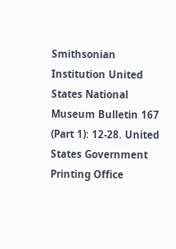Smithsonian Institution United States National Museum Bulletin 167 (Part 1): 12-28. United States Government Printing Office